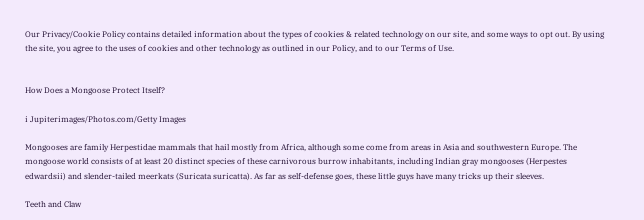Our Privacy/Cookie Policy contains detailed information about the types of cookies & related technology on our site, and some ways to opt out. By using the site, you agree to the uses of cookies and other technology as outlined in our Policy, and to our Terms of Use.


How Does a Mongoose Protect Itself?

i Jupiterimages/Photos.com/Getty Images

Mongooses are family Herpestidae mammals that hail mostly from Africa, although some come from areas in Asia and southwestern Europe. The mongoose world consists of at least 20 distinct species of these carnivorous burrow inhabitants, including Indian gray mongooses (Herpestes edwardsii) and slender-tailed meerkats (Suricata suricatta). As far as self-defense goes, these little guys have many tricks up their sleeves.

Teeth and Claw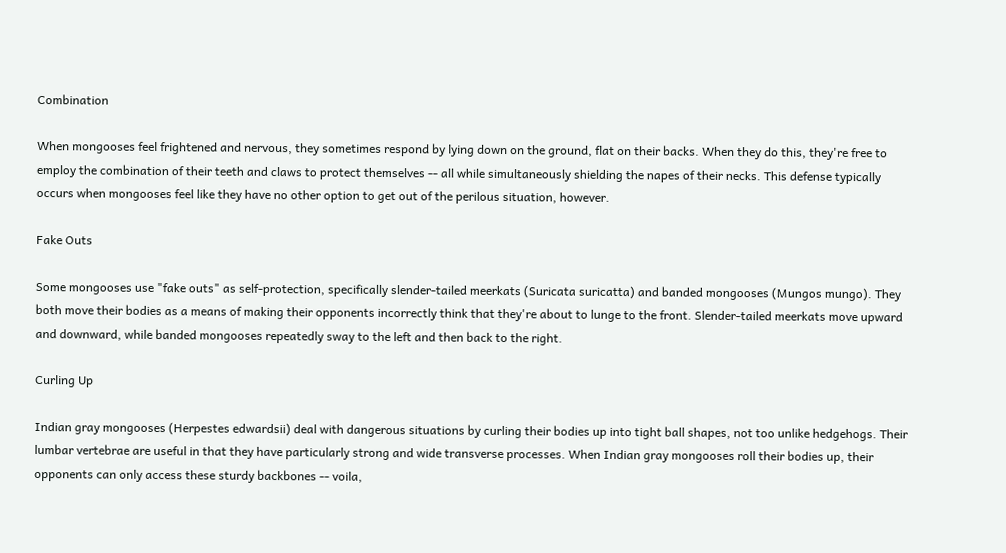Combination

When mongooses feel frightened and nervous, they sometimes respond by lying down on the ground, flat on their backs. When they do this, they're free to employ the combination of their teeth and claws to protect themselves -- all while simultaneously shielding the napes of their necks. This defense typically occurs when mongooses feel like they have no other option to get out of the perilous situation, however.

Fake Outs

Some mongooses use "fake outs" as self-protection, specifically slender-tailed meerkats (Suricata suricatta) and banded mongooses (Mungos mungo). They both move their bodies as a means of making their opponents incorrectly think that they're about to lunge to the front. Slender-tailed meerkats move upward and downward, while banded mongooses repeatedly sway to the left and then back to the right.

Curling Up

Indian gray mongooses (Herpestes edwardsii) deal with dangerous situations by curling their bodies up into tight ball shapes, not too unlike hedgehogs. Their lumbar vertebrae are useful in that they have particularly strong and wide transverse processes. When Indian gray mongooses roll their bodies up, their opponents can only access these sturdy backbones -- voila,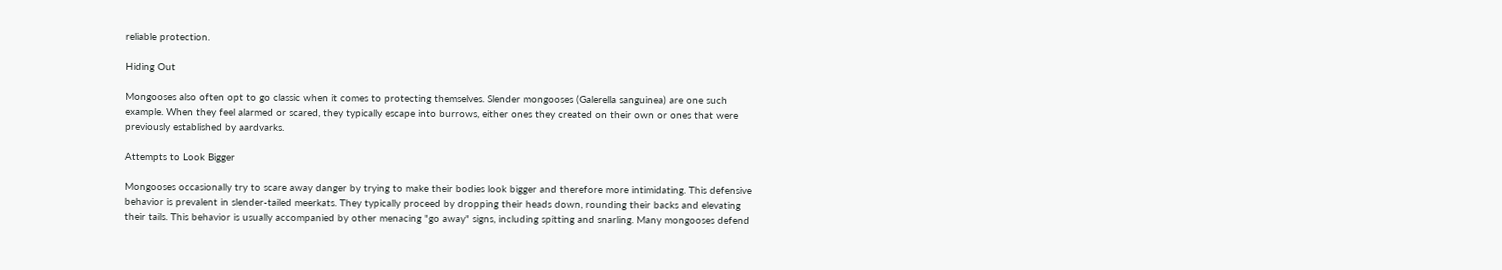reliable protection.

Hiding Out

Mongooses also often opt to go classic when it comes to protecting themselves. Slender mongooses (Galerella sanguinea) are one such example. When they feel alarmed or scared, they typically escape into burrows, either ones they created on their own or ones that were previously established by aardvarks.

Attempts to Look Bigger

Mongooses occasionally try to scare away danger by trying to make their bodies look bigger and therefore more intimidating. This defensive behavior is prevalent in slender-tailed meerkats. They typically proceed by dropping their heads down, rounding their backs and elevating their tails. This behavior is usually accompanied by other menacing "go away" signs, including spitting and snarling. Many mongooses defend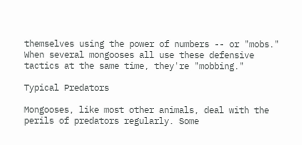themselves using the power of numbers -- or "mobs." When several mongooses all use these defensive tactics at the same time, they're "mobbing."

Typical Predators

Mongooses, like most other animals, deal with the perils of predators regularly. Some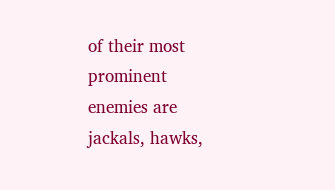of their most prominent enemies are jackals, hawks,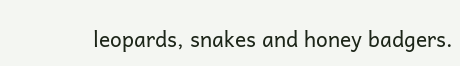leopards, snakes and honey badgers.